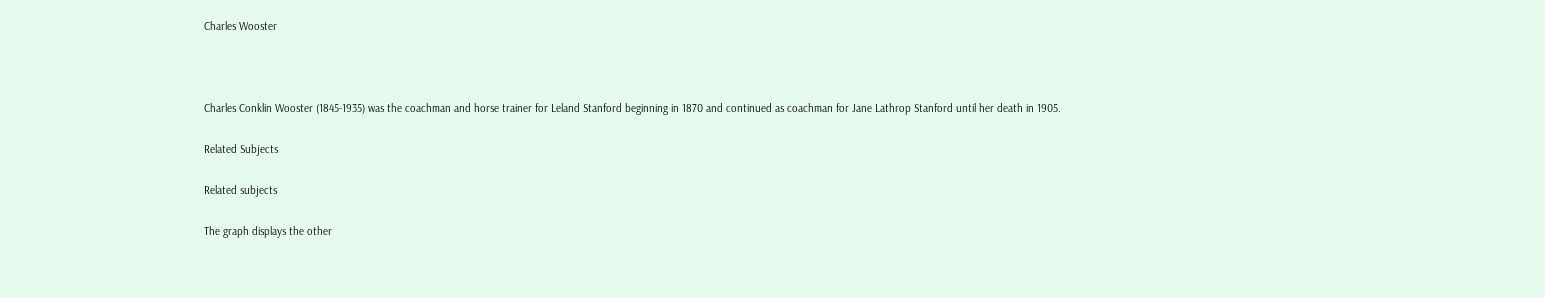Charles Wooster



Charles Conklin Wooster (1845-1935) was the coachman and horse trainer for Leland Stanford beginning in 1870 and continued as coachman for Jane Lathrop Stanford until her death in 1905.

Related Subjects

Related subjects

The graph displays the other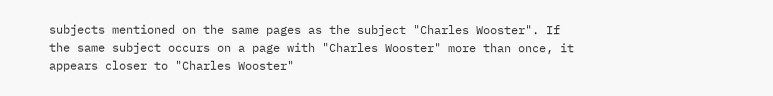subjects mentioned on the same pages as the subject "Charles Wooster". If the same subject occurs on a page with "Charles Wooster" more than once, it appears closer to "Charles Wooster"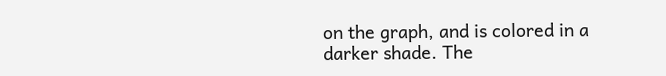on the graph, and is colored in a darker shade. The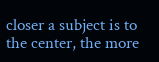closer a subject is to the center, the more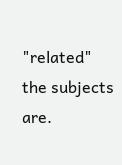"related" the subjects are.